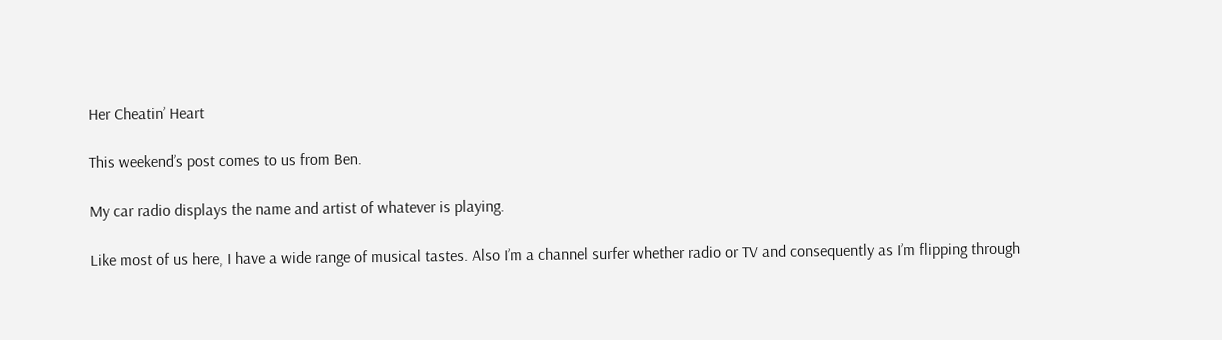Her Cheatin’ Heart

This weekend’s post comes to us from Ben.

My car radio displays the name and artist of whatever is playing.

Like most of us here, I have a wide range of musical tastes. Also I’m a channel surfer whether radio or TV and consequently as I’m flipping through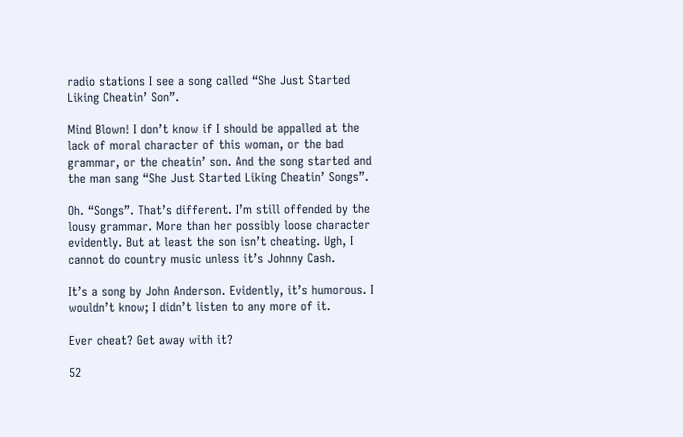radio stations I see a song called “She Just Started Liking Cheatin’ Son”.

Mind Blown! I don’t know if I should be appalled at the lack of moral character of this woman, or the bad grammar, or the cheatin’ son. And the song started and the man sang “She Just Started Liking Cheatin’ Songs”.

Oh. “Songs”. That’s different. I’m still offended by the lousy grammar. More than her possibly loose character evidently. But at least the son isn’t cheating. Ugh, I cannot do country music unless it’s Johnny Cash.

It’s a song by John Anderson. Evidently, it’s humorous. I wouldn’t know; I didn’t listen to any more of it.

Ever cheat? Get away with it?

52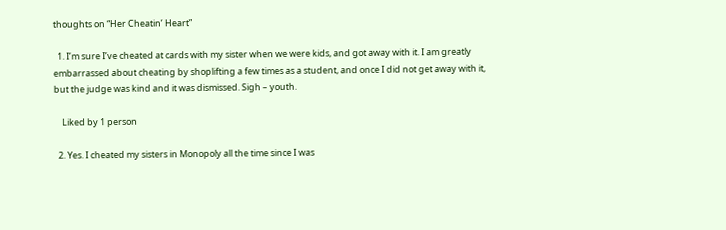thoughts on “Her Cheatin’ Heart”

  1. I’m sure I’ve cheated at cards with my sister when we were kids, and got away with it. I am greatly embarrassed about cheating by shoplifting a few times as a student, and once I did not get away with it, but the judge was kind and it was dismissed. Sigh – youth.

    Liked by 1 person

  2. Yes. I cheated my sisters in Monopoly all the time since I was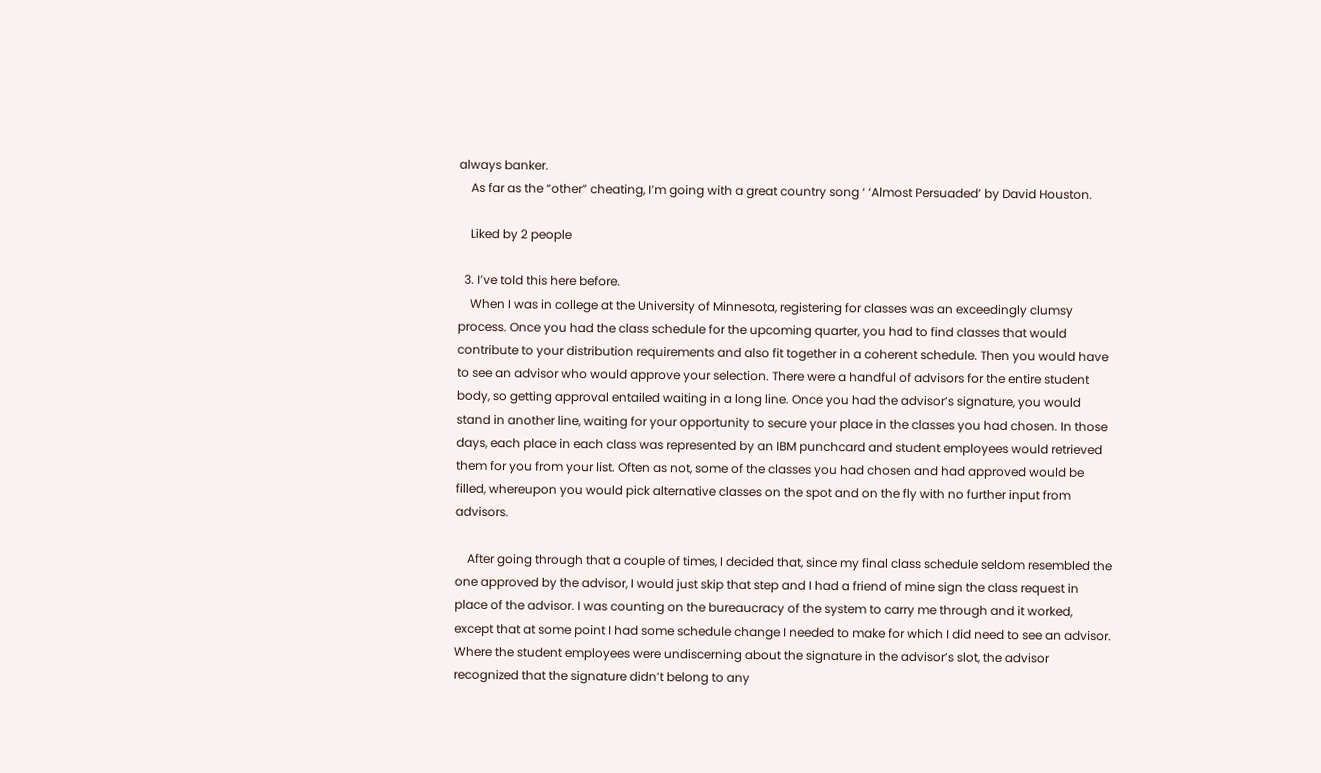always banker.
    As far as the “other” cheating, I’m going with a great country song ‘ ‘Almost Persuaded’ by David Houston.

    Liked by 2 people

  3. I’ve told this here before.
    When I was in college at the University of Minnesota, registering for classes was an exceedingly clumsy process. Once you had the class schedule for the upcoming quarter, you had to find classes that would contribute to your distribution requirements and also fit together in a coherent schedule. Then you would have to see an advisor who would approve your selection. There were a handful of advisors for the entire student body, so getting approval entailed waiting in a long line. Once you had the advisor’s signature, you would stand in another line, waiting for your opportunity to secure your place in the classes you had chosen. In those days, each place in each class was represented by an IBM punchcard and student employees would retrieved them for you from your list. Often as not, some of the classes you had chosen and had approved would be filled, whereupon you would pick alternative classes on the spot and on the fly with no further input from advisors.

    After going through that a couple of times, I decided that, since my final class schedule seldom resembled the one approved by the advisor, I would just skip that step and I had a friend of mine sign the class request in place of the advisor. I was counting on the bureaucracy of the system to carry me through and it worked, except that at some point I had some schedule change I needed to make for which I did need to see an advisor. Where the student employees were undiscerning about the signature in the advisor’s slot, the advisor recognized that the signature didn’t belong to any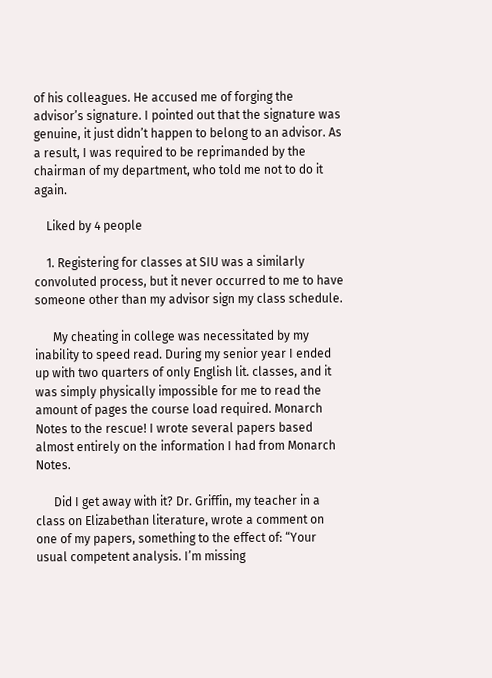of his colleagues. He accused me of forging the advisor’s signature. I pointed out that the signature was genuine, it just didn’t happen to belong to an advisor. As a result, I was required to be reprimanded by the chairman of my department, who told me not to do it again.

    Liked by 4 people

    1. Registering for classes at SIU was a similarly convoluted process, but it never occurred to me to have someone other than my advisor sign my class schedule.

      My cheating in college was necessitated by my inability to speed read. During my senior year I ended up with two quarters of only English lit. classes, and it was simply physically impossible for me to read the amount of pages the course load required. Monarch Notes to the rescue! I wrote several papers based almost entirely on the information I had from Monarch Notes.

      Did I get away with it? Dr. Griffin, my teacher in a class on Elizabethan literature, wrote a comment on one of my papers, something to the effect of: “Your usual competent analysis. I’m missing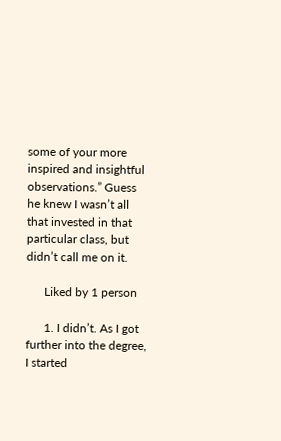some of your more inspired and insightful observations.” Guess he knew I wasn’t all that invested in that particular class, but didn’t call me on it.

      Liked by 1 person

      1. I didn’t. As I got further into the degree, I started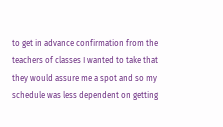to get in advance confirmation from the teachers of classes I wanted to take that they would assure me a spot and so my schedule was less dependent on getting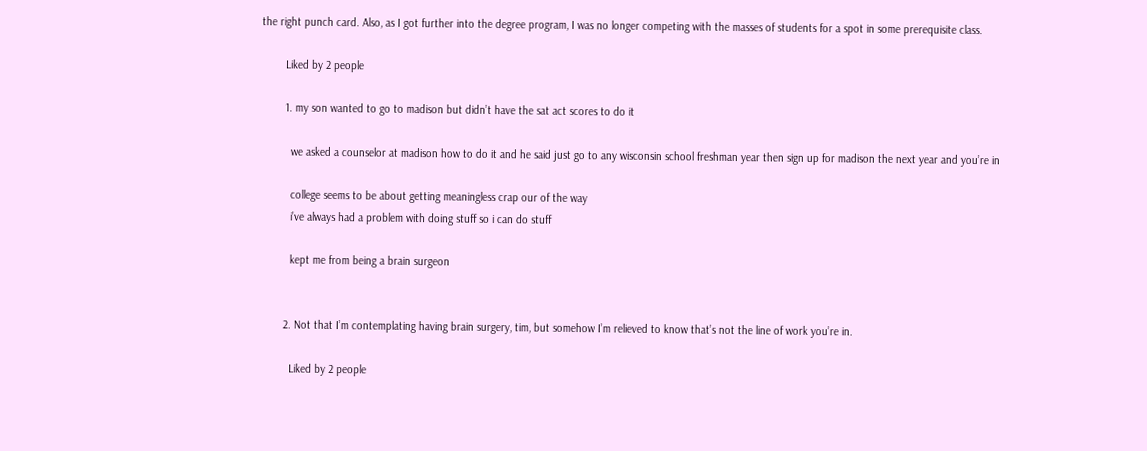the right punch card. Also, as I got further into the degree program, I was no longer competing with the masses of students for a spot in some prerequisite class.

        Liked by 2 people

        1. my son wanted to go to madison but didn’t have the sat act scores to do it

          we asked a counselor at madison how to do it and he said just go to any wisconsin school freshman year then sign up for madison the next year and you’re in

          college seems to be about getting meaningless crap our of the way
          i’ve always had a problem with doing stuff so i can do stuff

          kept me from being a brain surgeon


        2. Not that I’m contemplating having brain surgery, tim, but somehow I’m relieved to know that’s not the line of work you’re in.

          Liked by 2 people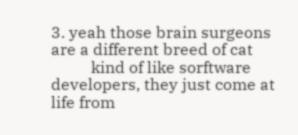3. yeah those brain surgeons are a different breed of cat
          kind of like sorftware developers, they just come at life from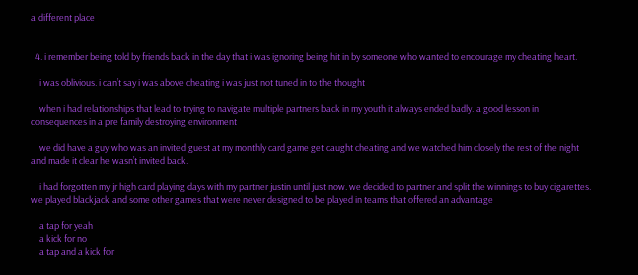a different place


  4. i remember being told by friends back in the day that i was ignoring being hit in by someone who wanted to encourage my cheating heart.

    i was oblivious. i can’t say i was above cheating i was just not tuned in to the thought

    when i had relationships that lead to trying to navigate multiple partners back in my youth it always ended badly. a good lesson in consequences in a pre family destroying environment

    we did have a guy who was an invited guest at my monthly card game get caught cheating and we watched him closely the rest of the night and made it clear he wasn’t invited back.

    i had forgotten my jr high card playing days with my partner justin until just now. we decided to partner and split the winnings to buy cigarettes. we played blackjack and some other games that were never designed to be played in teams that offered an advantage

    a tap for yeah
    a kick for no
    a tap and a kick for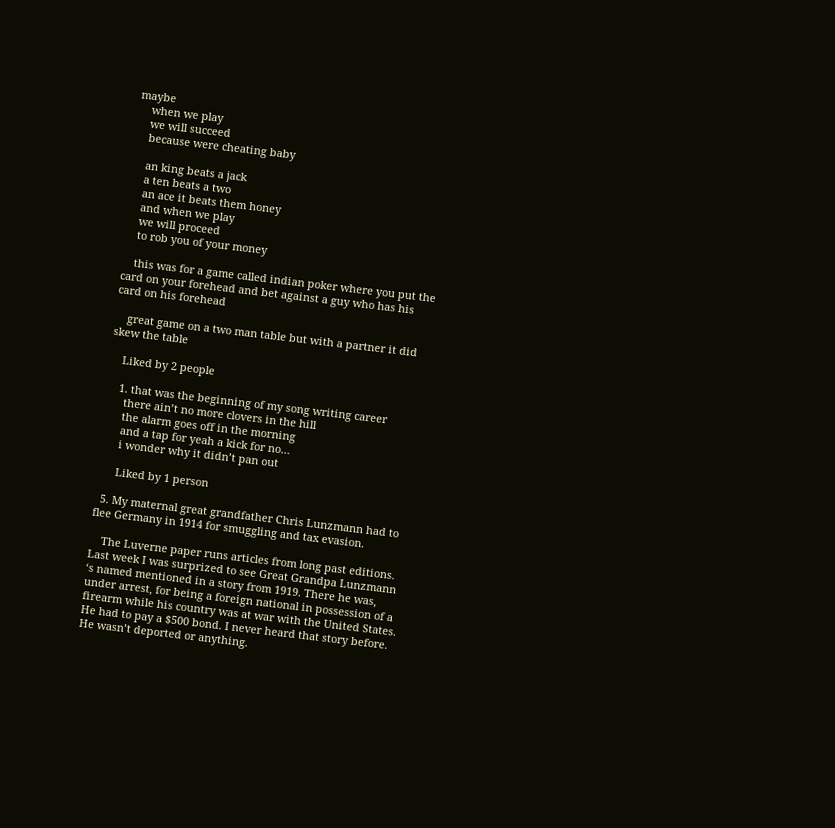maybe
    when we play
    we will succeed
    because were cheating baby

    an king beats a jack
    a ten beats a two
    an ace it beats them honey
    and when we play
    we will proceed
    to rob you of your money

    this was for a game called indian poker where you put the card on your forehead and bet against a guy who has his card on his forehead

    great game on a two man table but with a partner it did skew the table

    Liked by 2 people

    1. that was the beginning of my song writing career
      there ain’t no more clovers in the hill
      the alarm goes off in the morning
      and a tap for yeah a kick for no…
      i wonder why it didn’t pan out

      Liked by 1 person

  5. My maternal great grandfather Chris Lunzmann had to flee Germany in 1914 for smuggling and tax evasion.

    The Luverne paper runs articles from long past editions. Last week I was surprized to see Great Grandpa Lunzmann ‘s named mentioned in a story from 1919. There he was, under arrest, for being a foreign national in possession of a firearm while his country was at war with the United States. He had to pay a $500 bond. I never heard that story before. He wasn’t deported or anything.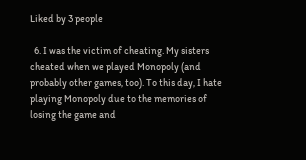Liked by 3 people

  6. I was the victim of cheating. My sisters cheated when we played Monopoly (and probably other games, too). To this day, I hate playing Monopoly due to the memories of losing the game and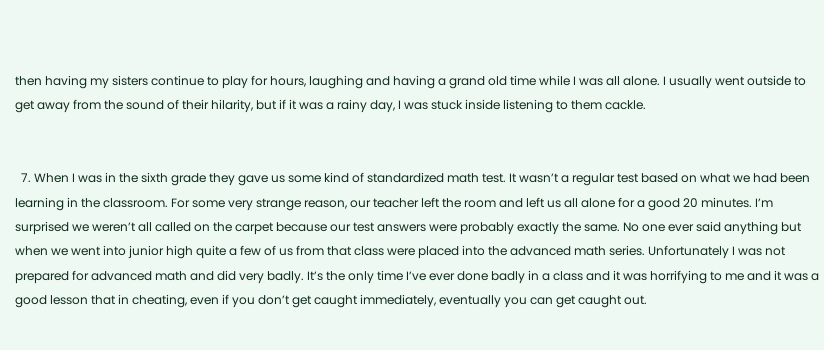then having my sisters continue to play for hours, laughing and having a grand old time while I was all alone. I usually went outside to get away from the sound of their hilarity, but if it was a rainy day, I was stuck inside listening to them cackle.


  7. When I was in the sixth grade they gave us some kind of standardized math test. It wasn’t a regular test based on what we had been learning in the classroom. For some very strange reason, our teacher left the room and left us all alone for a good 20 minutes. I’m surprised we weren’t all called on the carpet because our test answers were probably exactly the same. No one ever said anything but when we went into junior high quite a few of us from that class were placed into the advanced math series. Unfortunately I was not prepared for advanced math and did very badly. It’s the only time I’ve ever done badly in a class and it was horrifying to me and it was a good lesson that in cheating, even if you don’t get caught immediately, eventually you can get caught out.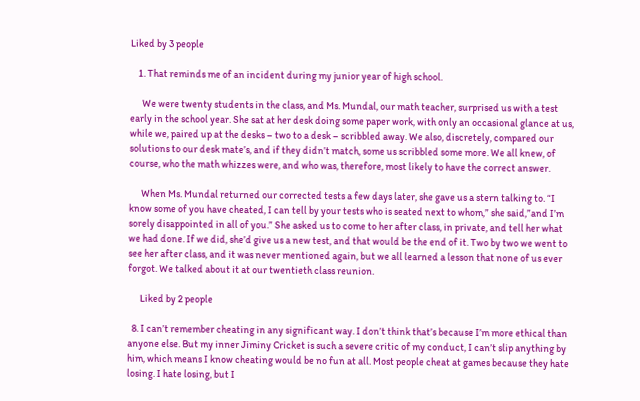Liked by 3 people

    1. That reminds me of an incident during my junior year of high school.

      We were twenty students in the class, and Ms. Mundal, our math teacher, surprised us with a test early in the school year. She sat at her desk doing some paper work, with only an occasional glance at us, while we, paired up at the desks – two to a desk – scribbled away. We also, discretely, compared our solutions to our desk mate’s, and if they didn’t match, some us scribbled some more. We all knew, of course, who the math whizzes were, and who was, therefore, most likely to have the correct answer.

      When Ms. Mundal returned our corrected tests a few days later, she gave us a stern talking to. “I know some of you have cheated, I can tell by your tests who is seated next to whom,” she said,”and I’m sorely disappointed in all of you.” She asked us to come to her after class, in private, and tell her what we had done. If we did, she’d give us a new test, and that would be the end of it. Two by two we went to see her after class, and it was never mentioned again, but we all learned a lesson that none of us ever forgot. We talked about it at our twentieth class reunion.

      Liked by 2 people

  8. I can’t remember cheating in any significant way. I don’t think that’s because I’m more ethical than anyone else. But my inner Jiminy Cricket is such a severe critic of my conduct, I can’t slip anything by him, which means I know cheating would be no fun at all. Most people cheat at games because they hate losing. I hate losing, but I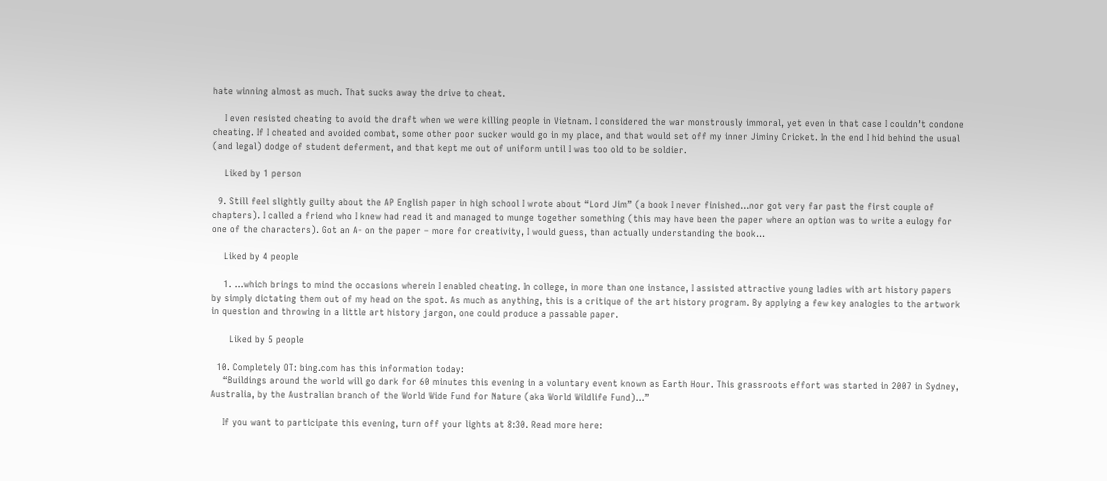hate winning almost as much. That sucks away the drive to cheat.

    I even resisted cheating to avoid the draft when we were killing people in Vietnam. I considered the war monstrously immoral, yet even in that case I couldn’t condone cheating. If I cheated and avoided combat, some other poor sucker would go in my place, and that would set off my inner Jiminy Cricket. In the end I hid behind the usual (and legal) dodge of student deferment, and that kept me out of uniform until I was too old to be soldier.

    Liked by 1 person

  9. Still feel slightly guilty about the AP English paper in high school I wrote about “Lord Jim” (a book I never finished…nor got very far past the first couple of chapters). I called a friend who I knew had read it and managed to munge together something (this may have been the paper where an option was to write a eulogy for one of the characters). Got an A- on the paper – more for creativity, I would guess, than actually understanding the book…

    Liked by 4 people

    1. …which brings to mind the occasions wherein I enabled cheating. In college, in more than one instance, I assisted attractive young ladies with art history papers by simply dictating them out of my head on the spot. As much as anything, this is a critique of the art history program. By applying a few key analogies to the artwork in question and throwing in a little art history jargon, one could produce a passable paper.

      Liked by 5 people

  10. Completely OT: bing.com has this information today:
    “Buildings around the world will go dark for 60 minutes this evening in a voluntary event known as Earth Hour. This grassroots effort was started in 2007 in Sydney, Australia, by the Australian branch of the World Wide Fund for Nature (aka World Wildlife Fund)…”

    If you want to participate this evening, turn off your lights at 8:30. Read more here: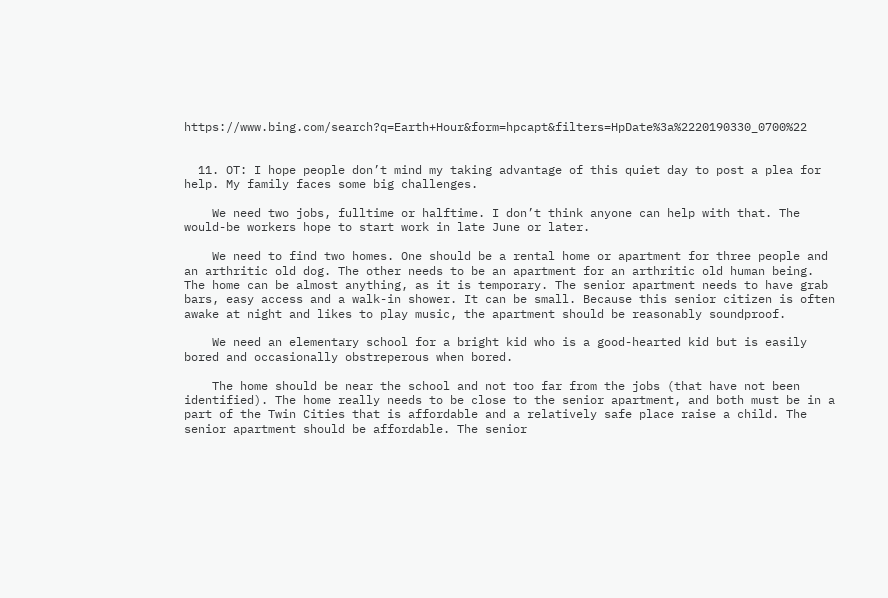https://www.bing.com/search?q=Earth+Hour&form=hpcapt&filters=HpDate%3a%2220190330_0700%22


  11. OT: I hope people don’t mind my taking advantage of this quiet day to post a plea for help. My family faces some big challenges.

    We need two jobs, fulltime or halftime. I don’t think anyone can help with that. The would-be workers hope to start work in late June or later.

    We need to find two homes. One should be a rental home or apartment for three people and an arthritic old dog. The other needs to be an apartment for an arthritic old human being. The home can be almost anything, as it is temporary. The senior apartment needs to have grab bars, easy access and a walk-in shower. It can be small. Because this senior citizen is often awake at night and likes to play music, the apartment should be reasonably soundproof.

    We need an elementary school for a bright kid who is a good-hearted kid but is easily bored and occasionally obstreperous when bored.

    The home should be near the school and not too far from the jobs (that have not been identified). The home really needs to be close to the senior apartment, and both must be in a part of the Twin Cities that is affordable and a relatively safe place raise a child. The senior apartment should be affordable. The senior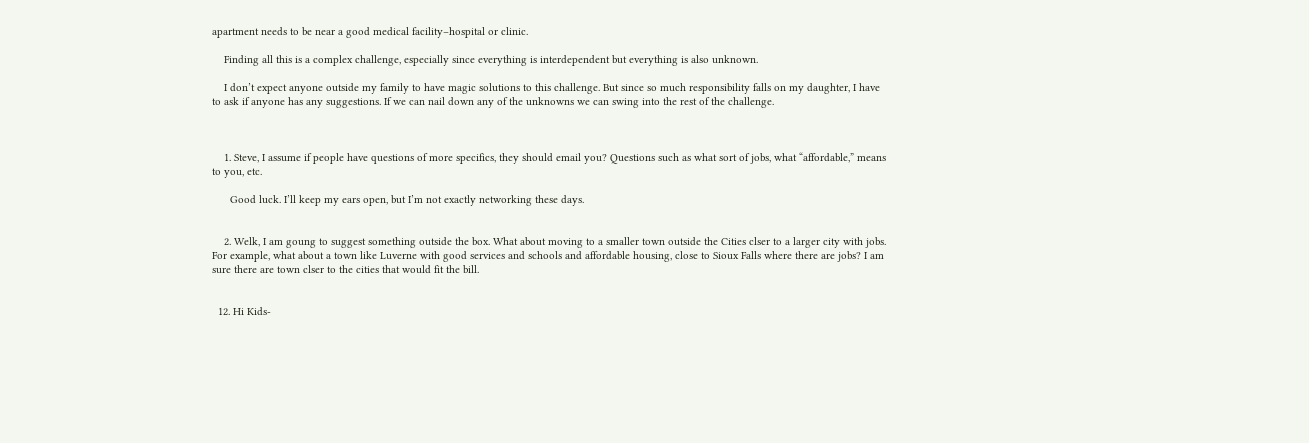apartment needs to be near a good medical facility–hospital or clinic.

    Finding all this is a complex challenge, especially since everything is interdependent but everything is also unknown.

    I don’t expect anyone outside my family to have magic solutions to this challenge. But since so much responsibility falls on my daughter, I have to ask if anyone has any suggestions. If we can nail down any of the unknowns we can swing into the rest of the challenge.



    1. Steve, I assume if people have questions of more specifics, they should email you? Questions such as what sort of jobs, what “affordable,” means to you, etc.

      Good luck. I’ll keep my ears open, but I’m not exactly networking these days.


    2. Welk, I am goung to suggest something outside the box. What about moving to a smaller town outside the Cities clser to a larger city with jobs. For example, what about a town like Luverne with good services and schools and affordable housing, close to Sioux Falls where there are jobs? I am sure there are town clser to the cities that would fit the bill.


  12. Hi Kids-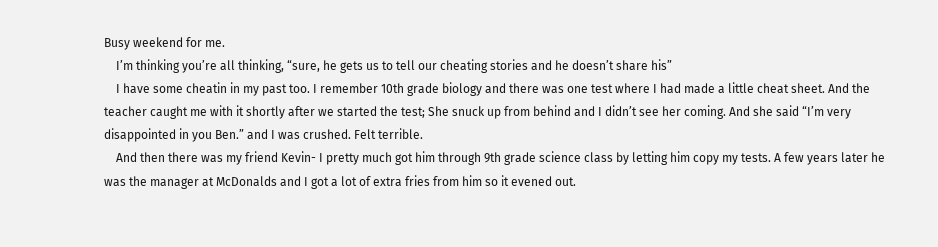Busy weekend for me.
    I’m thinking you’re all thinking, “sure, he gets us to tell our cheating stories and he doesn’t share his”
    I have some cheatin in my past too. I remember 10th grade biology and there was one test where I had made a little cheat sheet. And the teacher caught me with it shortly after we started the test; She snuck up from behind and I didn’t see her coming. And she said “I’m very disappointed in you Ben.” and I was crushed. Felt terrible.
    And then there was my friend Kevin- I pretty much got him through 9th grade science class by letting him copy my tests. A few years later he was the manager at McDonalds and I got a lot of extra fries from him so it evened out.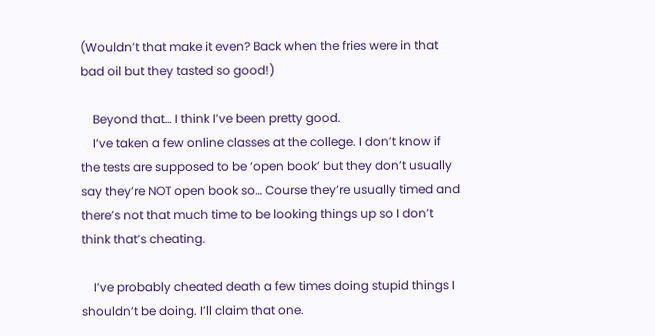(Wouldn’t that make it even? Back when the fries were in that bad oil but they tasted so good!)

    Beyond that… I think I’ve been pretty good.
    I’ve taken a few online classes at the college. I don’t know if the tests are supposed to be ‘open book’ but they don’t usually say they’re NOT open book so… Course they’re usually timed and there’s not that much time to be looking things up so I don’t think that’s cheating.

    I’ve probably cheated death a few times doing stupid things I shouldn’t be doing. I’ll claim that one.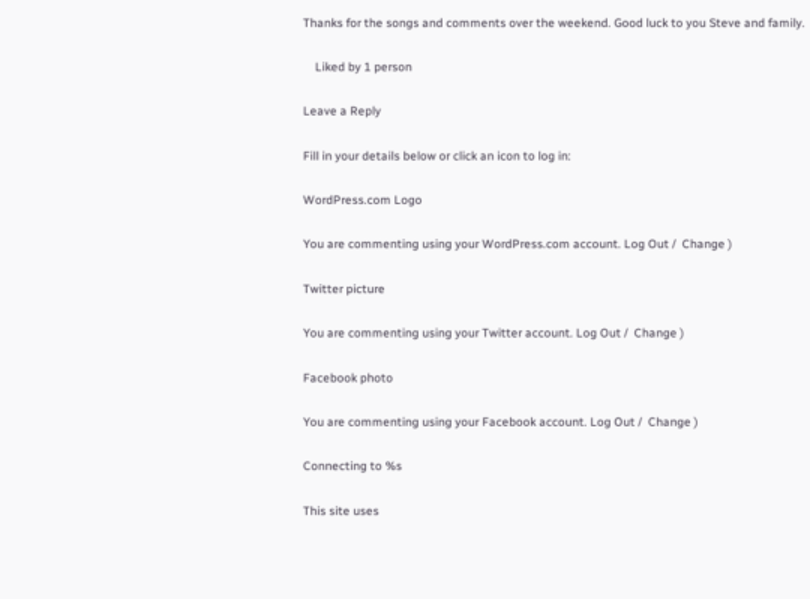Thanks for the songs and comments over the weekend. Good luck to you Steve and family.

    Liked by 1 person

Leave a Reply

Fill in your details below or click an icon to log in:

WordPress.com Logo

You are commenting using your WordPress.com account. Log Out /  Change )

Twitter picture

You are commenting using your Twitter account. Log Out /  Change )

Facebook photo

You are commenting using your Facebook account. Log Out /  Change )

Connecting to %s

This site uses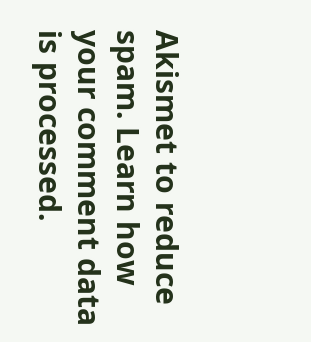Akismet to reduce spam. Learn how your comment data is processed.